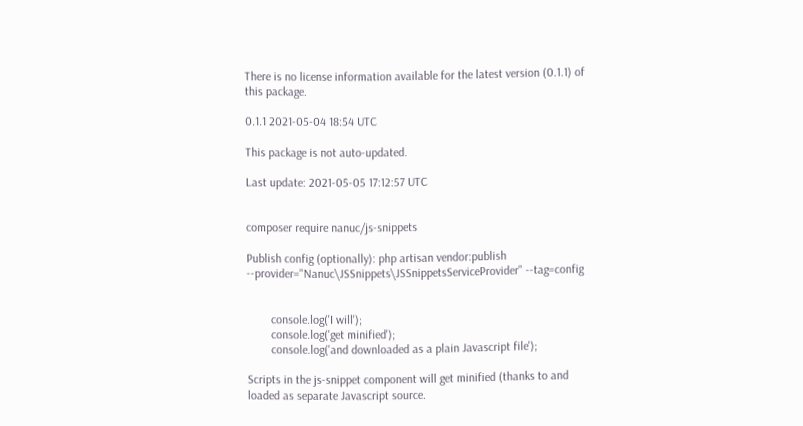There is no license information available for the latest version (0.1.1) of this package.

0.1.1 2021-05-04 18:54 UTC

This package is not auto-updated.

Last update: 2021-05-05 17:12:57 UTC


composer require nanuc/js-snippets

Publish config (optionally): php artisan vendor:publish --provider="Nanuc\JSSnippets\JSSnippetsServiceProvider" --tag=config


        console.log('I will');
        console.log('get minified');
        console.log('and downloaded as a plain Javascript file');

Scripts in the js-snippet component will get minified (thanks to and loaded as separate Javascript source.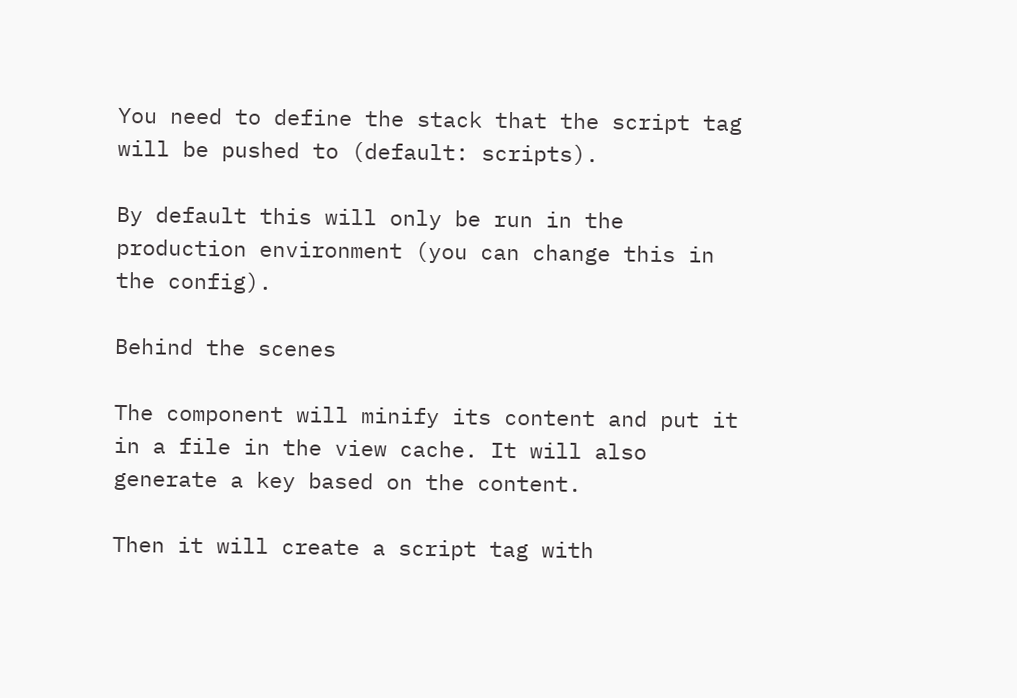You need to define the stack that the script tag will be pushed to (default: scripts).

By default this will only be run in the production environment (you can change this in the config).

Behind the scenes

The component will minify its content and put it in a file in the view cache. It will also generate a key based on the content.

Then it will create a script tag with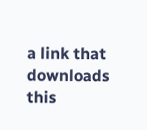a link that downloads this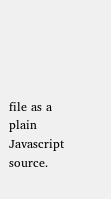file as a plain Javascript source.